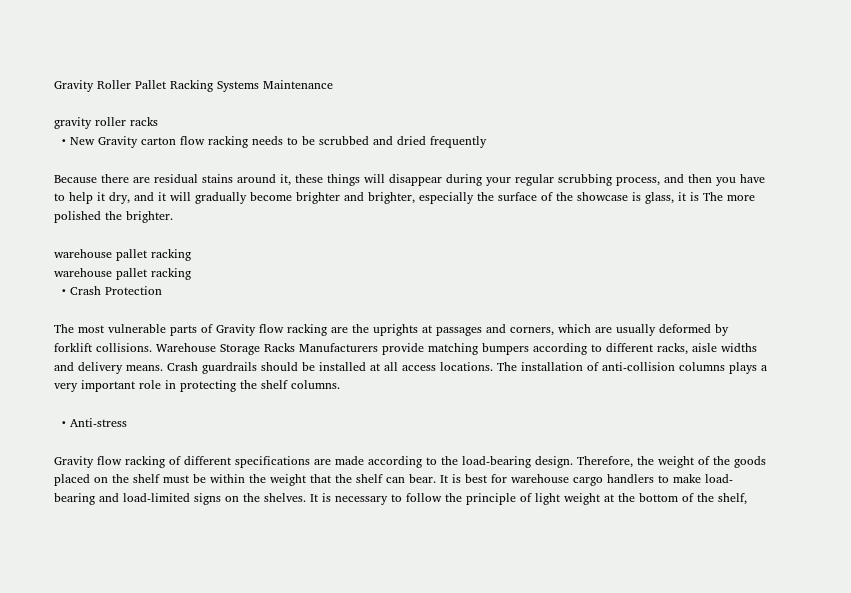Gravity Roller Pallet Racking Systems Maintenance

gravity roller racks
  • New Gravity carton flow racking needs to be scrubbed and dried frequently

Because there are residual stains around it, these things will disappear during your regular scrubbing process, and then you have to help it dry, and it will gradually become brighter and brighter, especially the surface of the showcase is glass, it is The more polished the brighter.

warehouse pallet racking
warehouse pallet racking
  • Crash Protection

The most vulnerable parts of Gravity flow racking are the uprights at passages and corners, which are usually deformed by forklift collisions. Warehouse Storage Racks Manufacturers provide matching bumpers according to different racks, aisle widths and delivery means. Crash guardrails should be installed at all access locations. The installation of anti-collision columns plays a very important role in protecting the shelf columns.

  • Anti-stress

Gravity flow racking of different specifications are made according to the load-bearing design. Therefore, the weight of the goods placed on the shelf must be within the weight that the shelf can bear. It is best for warehouse cargo handlers to make load-bearing and load-limited signs on the shelves. It is necessary to follow the principle of light weight at the bottom of the shelf,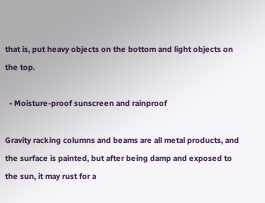that is, put heavy objects on the bottom and light objects on the top.

  • Moisture-proof sunscreen and rainproof

Gravity racking columns and beams are all metal products, and the surface is painted, but after being damp and exposed to the sun, it may rust for a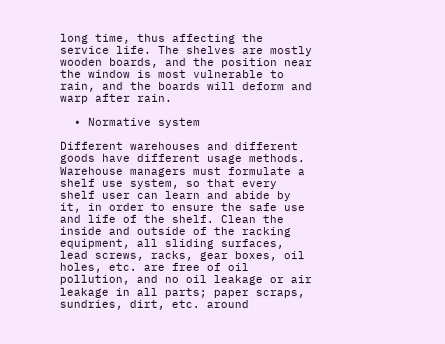long time, thus affecting the service life. The shelves are mostly wooden boards, and the position near the window is most vulnerable to rain, and the boards will deform and warp after rain.

  • Normative system

Different warehouses and different goods have different usage methods. Warehouse managers must formulate a shelf use system, so that every shelf user can learn and abide by it, in order to ensure the safe use and life of the shelf. Clean the inside and outside of the racking equipment, all sliding surfaces, lead screws, racks, gear boxes, oil holes, etc. are free of oil pollution, and no oil leakage or air leakage in all parts; paper scraps, sundries, dirt, etc. around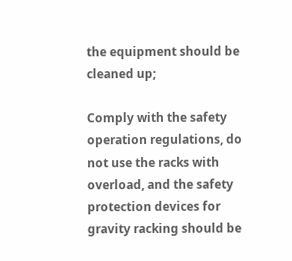the equipment should be cleaned up;

Comply with the safety operation regulations, do not use the racks with overload, and the safety protection devices for gravity racking should be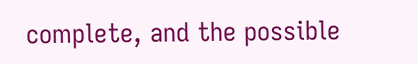complete, and the possible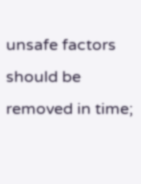unsafe factors should be removed in time;